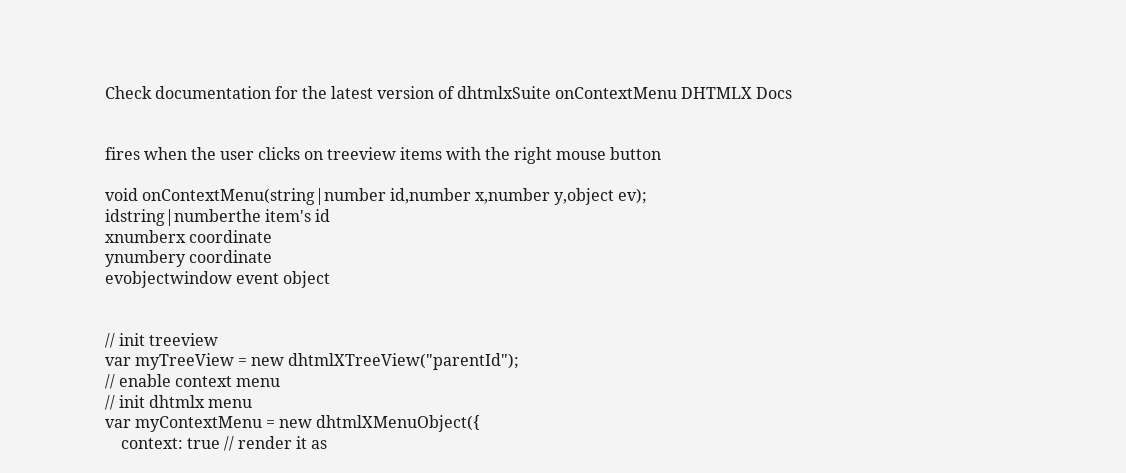Check documentation for the latest version of dhtmlxSuite onContextMenu DHTMLX Docs


fires when the user clicks on treeview items with the right mouse button

void onContextMenu(string|number id,number x,number y,object ev);
idstring|numberthe item's id
xnumberx coordinate
ynumbery coordinate
evobjectwindow event object


// init treeview
var myTreeView = new dhtmlXTreeView("parentId");
// enable context menu
// init dhtmlx menu
var myContextMenu = new dhtmlXMenuObject({
    context: true // render it as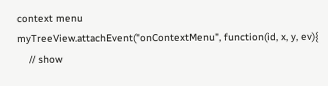context menu
myTreeView.attachEvent("onContextMenu", function(id, x, y, ev){
    // show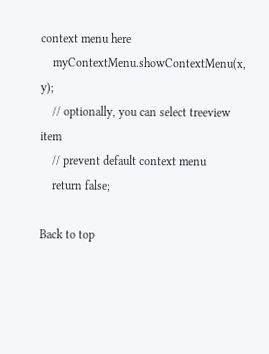context menu here
    myContextMenu.showContextMenu(x, y);
    // optionally, you can select treeview item
    // prevent default context menu
    return false;

Back to top